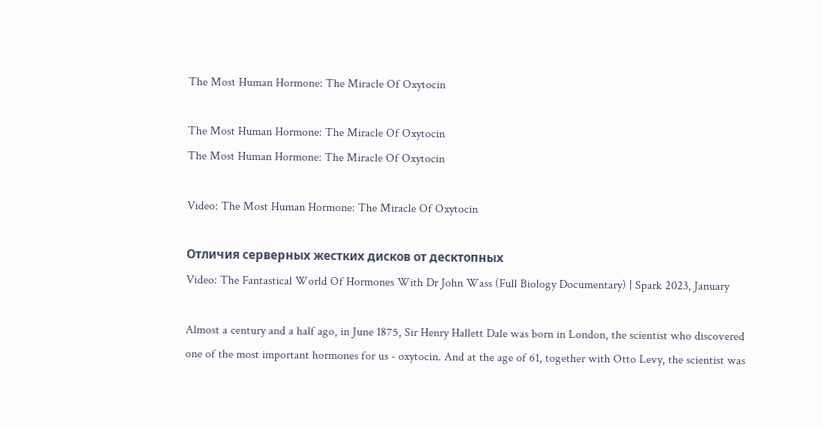The Most Human Hormone: The Miracle Of Oxytocin

The Most Human Hormone: The Miracle Of Oxytocin
The Most Human Hormone: The Miracle Of Oxytocin

Video: The Most Human Hormone: The Miracle Of Oxytocin

Отличия серверных жестких дисков от десктопных
Video: The Fantastical World Of Hormones With Dr John Wass (Full Biology Documentary) | Spark 2023, January

Almost a century and a half ago, in June 1875, Sir Henry Hallett Dale was born in London, the scientist who discovered one of the most important hormones for us - oxytocin. And at the age of 61, together with Otto Levy, the scientist was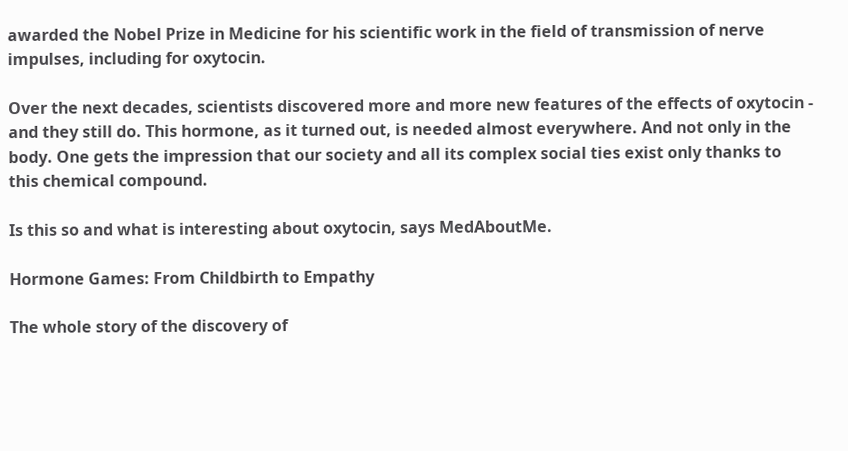awarded the Nobel Prize in Medicine for his scientific work in the field of transmission of nerve impulses, including for oxytocin.

Over the next decades, scientists discovered more and more new features of the effects of oxytocin - and they still do. This hormone, as it turned out, is needed almost everywhere. And not only in the body. One gets the impression that our society and all its complex social ties exist only thanks to this chemical compound.

Is this so and what is interesting about oxytocin, says MedAboutMe.

Hormone Games: From Childbirth to Empathy

The whole story of the discovery of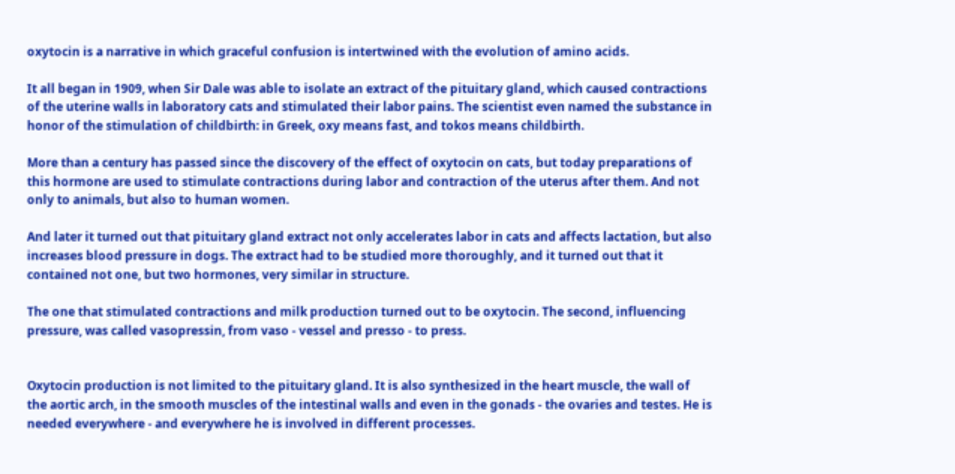oxytocin is a narrative in which graceful confusion is intertwined with the evolution of amino acids.

It all began in 1909, when Sir Dale was able to isolate an extract of the pituitary gland, which caused contractions of the uterine walls in laboratory cats and stimulated their labor pains. The scientist even named the substance in honor of the stimulation of childbirth: in Greek, oxy means fast, and tokos means childbirth.

More than a century has passed since the discovery of the effect of oxytocin on cats, but today preparations of this hormone are used to stimulate contractions during labor and contraction of the uterus after them. And not only to animals, but also to human women.

And later it turned out that pituitary gland extract not only accelerates labor in cats and affects lactation, but also increases blood pressure in dogs. The extract had to be studied more thoroughly, and it turned out that it contained not one, but two hormones, very similar in structure.

The one that stimulated contractions and milk production turned out to be oxytocin. The second, influencing pressure, was called vasopressin, from vaso - vessel and presso - to press.


Oxytocin production is not limited to the pituitary gland. It is also synthesized in the heart muscle, the wall of the aortic arch, in the smooth muscles of the intestinal walls and even in the gonads - the ovaries and testes. He is needed everywhere - and everywhere he is involved in different processes.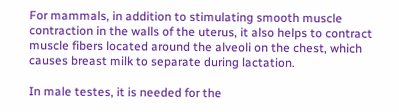For mammals, in addition to stimulating smooth muscle contraction in the walls of the uterus, it also helps to contract muscle fibers located around the alveoli on the chest, which causes breast milk to separate during lactation.

In male testes, it is needed for the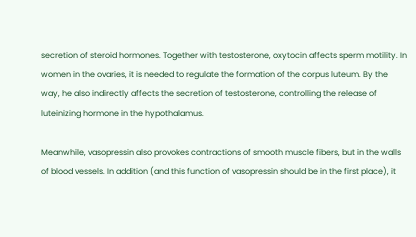secretion of steroid hormones. Together with testosterone, oxytocin affects sperm motility. In women in the ovaries, it is needed to regulate the formation of the corpus luteum. By the way, he also indirectly affects the secretion of testosterone, controlling the release of luteinizing hormone in the hypothalamus.

Meanwhile, vasopressin also provokes contractions of smooth muscle fibers, but in the walls of blood vessels. In addition (and this function of vasopressin should be in the first place), it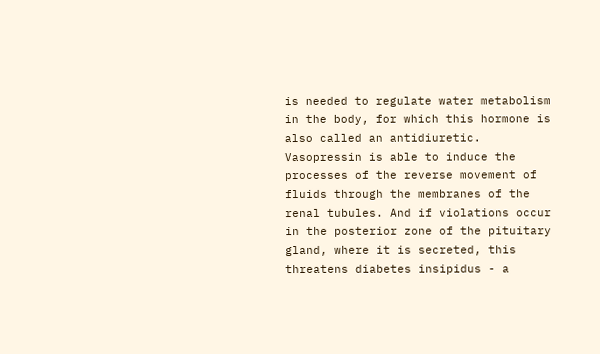is needed to regulate water metabolism in the body, for which this hormone is also called an antidiuretic. Vasopressin is able to induce the processes of the reverse movement of fluids through the membranes of the renal tubules. And if violations occur in the posterior zone of the pituitary gland, where it is secreted, this threatens diabetes insipidus - a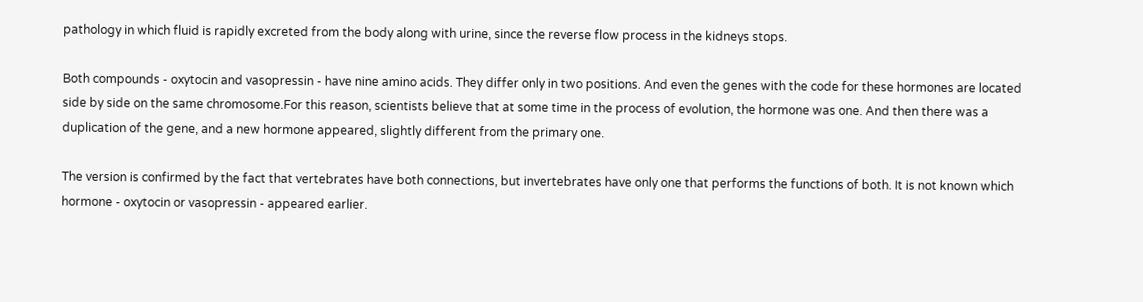pathology in which fluid is rapidly excreted from the body along with urine, since the reverse flow process in the kidneys stops.

Both compounds - oxytocin and vasopressin - have nine amino acids. They differ only in two positions. And even the genes with the code for these hormones are located side by side on the same chromosome.For this reason, scientists believe that at some time in the process of evolution, the hormone was one. And then there was a duplication of the gene, and a new hormone appeared, slightly different from the primary one.

The version is confirmed by the fact that vertebrates have both connections, but invertebrates have only one that performs the functions of both. It is not known which hormone - oxytocin or vasopressin - appeared earlier.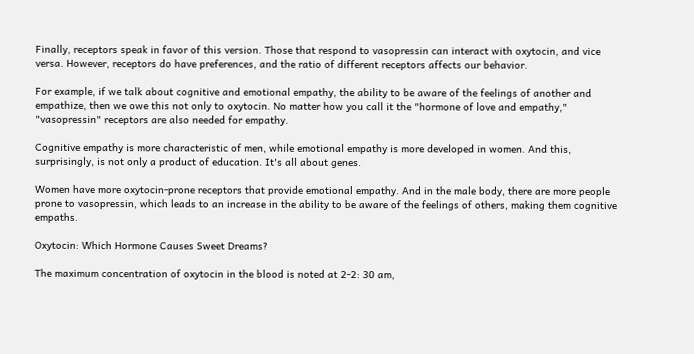Finally, receptors speak in favor of this version. Those that respond to vasopressin can interact with oxytocin, and vice versa. However, receptors do have preferences, and the ratio of different receptors affects our behavior.

For example, if we talk about cognitive and emotional empathy, the ability to be aware of the feelings of another and empathize, then we owe this not only to oxytocin. No matter how you call it the "hormone of love and empathy," "vasopressin" receptors are also needed for empathy.

Cognitive empathy is more characteristic of men, while emotional empathy is more developed in women. And this, surprisingly, is not only a product of education. It's all about genes.

Women have more oxytocin-prone receptors that provide emotional empathy. And in the male body, there are more people prone to vasopressin, which leads to an increase in the ability to be aware of the feelings of others, making them cognitive empaths.

Oxytocin: Which Hormone Causes Sweet Dreams?

The maximum concentration of oxytocin in the blood is noted at 2-2: 30 am,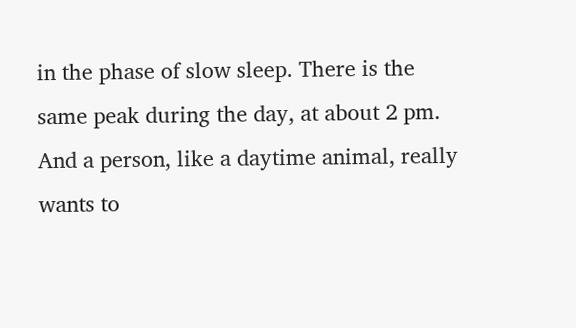in the phase of slow sleep. There is the same peak during the day, at about 2 pm. And a person, like a daytime animal, really wants to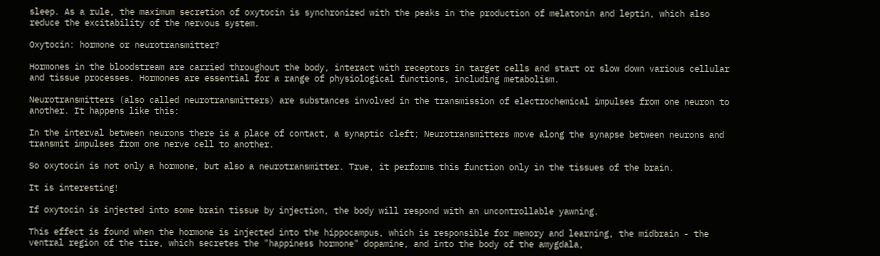sleep. As a rule, the maximum secretion of oxytocin is synchronized with the peaks in the production of melatonin and leptin, which also reduce the excitability of the nervous system.

Oxytocin: hormone or neurotransmitter?

Hormones in the bloodstream are carried throughout the body, interact with receptors in target cells and start or slow down various cellular and tissue processes. Hormones are essential for a range of physiological functions, including metabolism.

Neurotransmitters (also called neurotransmitters) are substances involved in the transmission of electrochemical impulses from one neuron to another. It happens like this:

In the interval between neurons there is a place of contact, a synaptic cleft; Neurotransmitters move along the synapse between neurons and transmit impulses from one nerve cell to another.

So oxytocin is not only a hormone, but also a neurotransmitter. True, it performs this function only in the tissues of the brain.

It is interesting!

If oxytocin is injected into some brain tissue by injection, the body will respond with an uncontrollable yawning.

This effect is found when the hormone is injected into the hippocampus, which is responsible for memory and learning, the midbrain - the ventral region of the tire, which secretes the "happiness hormone" dopamine, and into the body of the amygdala,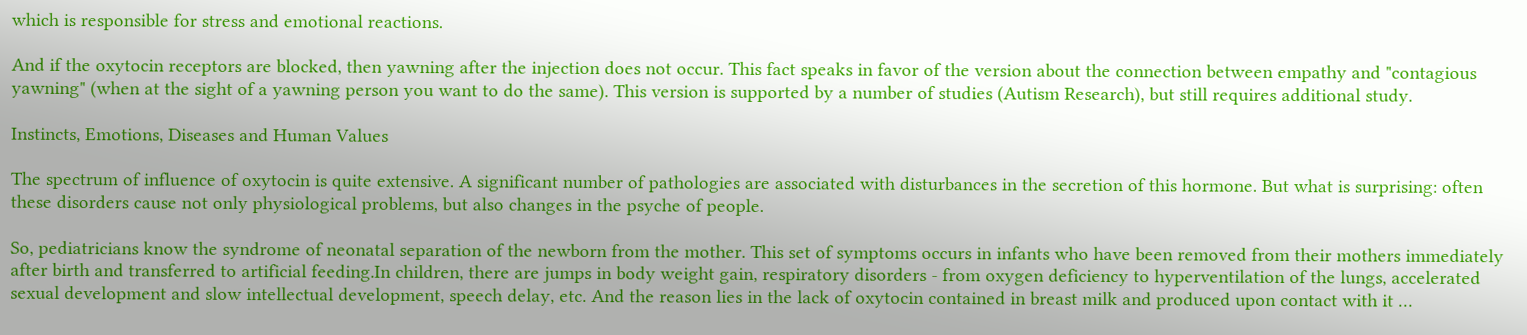which is responsible for stress and emotional reactions.

And if the oxytocin receptors are blocked, then yawning after the injection does not occur. This fact speaks in favor of the version about the connection between empathy and "contagious yawning" (when at the sight of a yawning person you want to do the same). This version is supported by a number of studies (Autism Research), but still requires additional study.

Instincts, Emotions, Diseases and Human Values

The spectrum of influence of oxytocin is quite extensive. A significant number of pathologies are associated with disturbances in the secretion of this hormone. But what is surprising: often these disorders cause not only physiological problems, but also changes in the psyche of people.

So, pediatricians know the syndrome of neonatal separation of the newborn from the mother. This set of symptoms occurs in infants who have been removed from their mothers immediately after birth and transferred to artificial feeding.In children, there are jumps in body weight gain, respiratory disorders - from oxygen deficiency to hyperventilation of the lungs, accelerated sexual development and slow intellectual development, speech delay, etc. And the reason lies in the lack of oxytocin contained in breast milk and produced upon contact with it …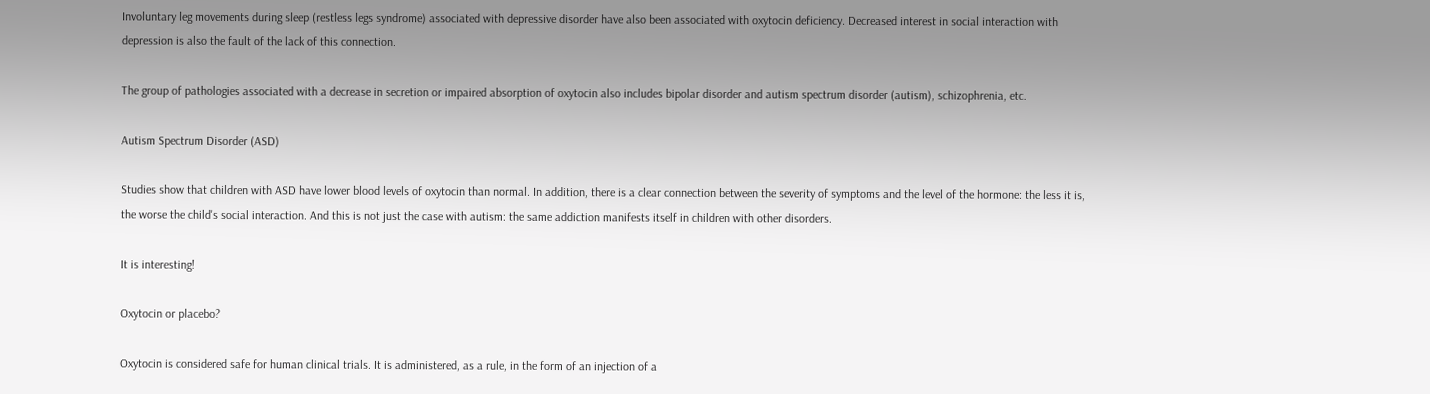Involuntary leg movements during sleep (restless legs syndrome) associated with depressive disorder have also been associated with oxytocin deficiency. Decreased interest in social interaction with depression is also the fault of the lack of this connection.

The group of pathologies associated with a decrease in secretion or impaired absorption of oxytocin also includes bipolar disorder and autism spectrum disorder (autism), schizophrenia, etc.

Autism Spectrum Disorder (ASD)

Studies show that children with ASD have lower blood levels of oxytocin than normal. In addition, there is a clear connection between the severity of symptoms and the level of the hormone: the less it is, the worse the child's social interaction. And this is not just the case with autism: the same addiction manifests itself in children with other disorders.

It is interesting!

Oxytocin or placebo?

Oxytocin is considered safe for human clinical trials. It is administered, as a rule, in the form of an injection of a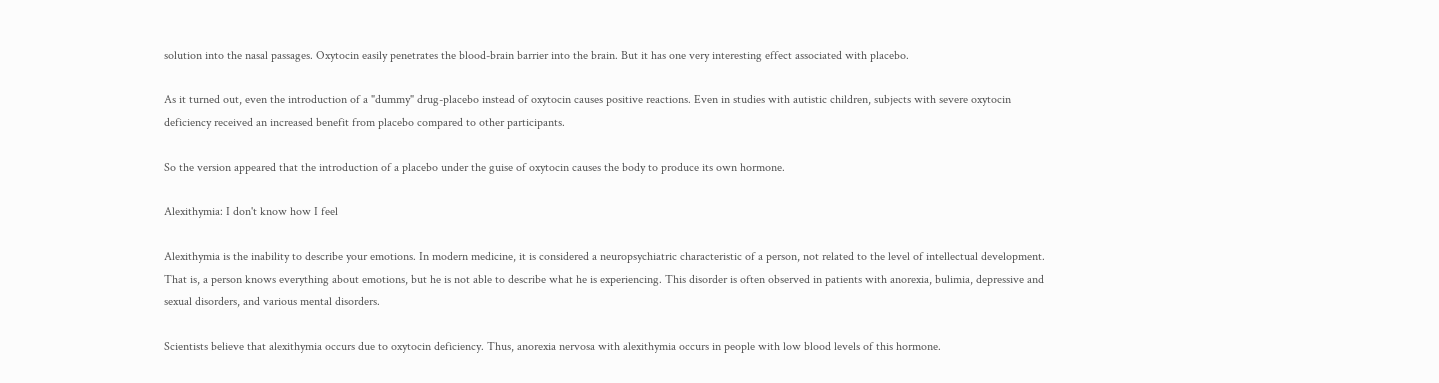solution into the nasal passages. Oxytocin easily penetrates the blood-brain barrier into the brain. But it has one very interesting effect associated with placebo.

As it turned out, even the introduction of a "dummy" drug-placebo instead of oxytocin causes positive reactions. Even in studies with autistic children, subjects with severe oxytocin deficiency received an increased benefit from placebo compared to other participants.

So the version appeared that the introduction of a placebo under the guise of oxytocin causes the body to produce its own hormone.

Alexithymia: I don't know how I feel

Alexithymia is the inability to describe your emotions. In modern medicine, it is considered a neuropsychiatric characteristic of a person, not related to the level of intellectual development. That is, a person knows everything about emotions, but he is not able to describe what he is experiencing. This disorder is often observed in patients with anorexia, bulimia, depressive and sexual disorders, and various mental disorders.

Scientists believe that alexithymia occurs due to oxytocin deficiency. Thus, anorexia nervosa with alexithymia occurs in people with low blood levels of this hormone.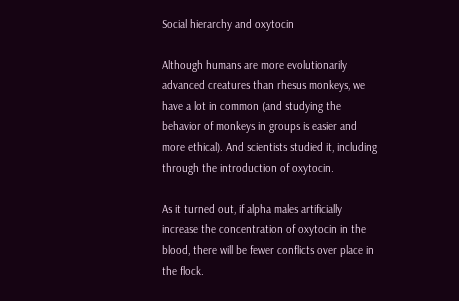Social hierarchy and oxytocin

Although humans are more evolutionarily advanced creatures than rhesus monkeys, we have a lot in common (and studying the behavior of monkeys in groups is easier and more ethical). And scientists studied it, including through the introduction of oxytocin.

As it turned out, if alpha males artificially increase the concentration of oxytocin in the blood, there will be fewer conflicts over place in the flock.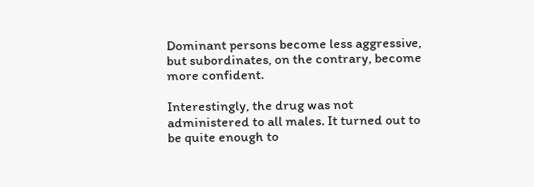Dominant persons become less aggressive, but subordinates, on the contrary, become more confident.

Interestingly, the drug was not administered to all males. It turned out to be quite enough to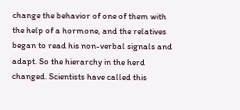change the behavior of one of them with the help of a hormone, and the relatives began to read his non-verbal signals and adapt. So the hierarchy in the herd changed. Scientists have called this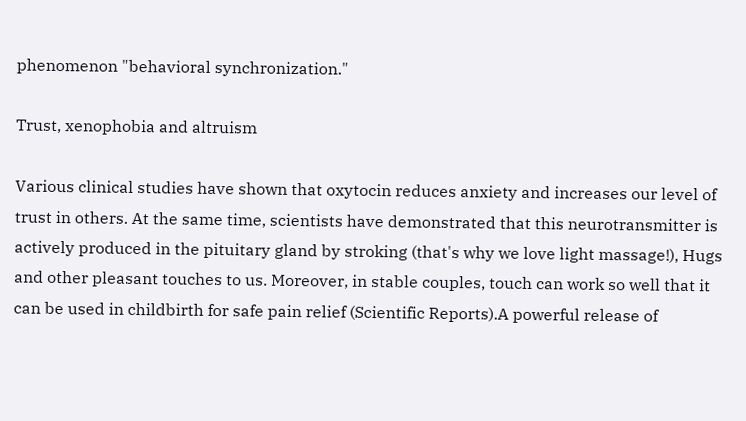phenomenon "behavioral synchronization."

Trust, xenophobia and altruism

Various clinical studies have shown that oxytocin reduces anxiety and increases our level of trust in others. At the same time, scientists have demonstrated that this neurotransmitter is actively produced in the pituitary gland by stroking (that's why we love light massage!), Hugs and other pleasant touches to us. Moreover, in stable couples, touch can work so well that it can be used in childbirth for safe pain relief (Scientific Reports).A powerful release of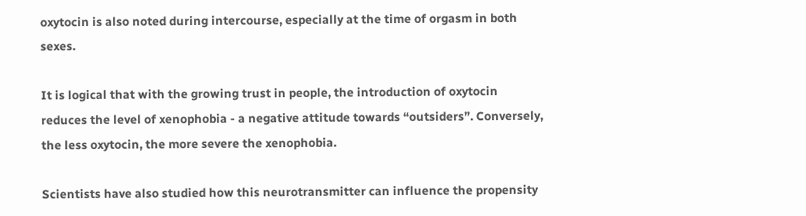oxytocin is also noted during intercourse, especially at the time of orgasm in both sexes.

It is logical that with the growing trust in people, the introduction of oxytocin reduces the level of xenophobia - a negative attitude towards “outsiders”. Conversely, the less oxytocin, the more severe the xenophobia.

Scientists have also studied how this neurotransmitter can influence the propensity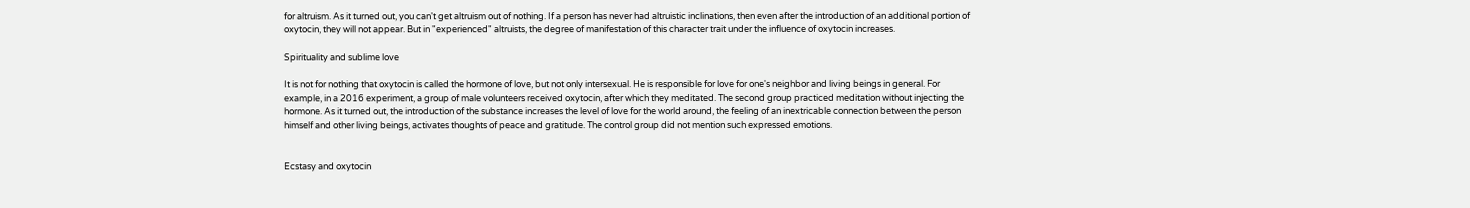for altruism. As it turned out, you can't get altruism out of nothing. If a person has never had altruistic inclinations, then even after the introduction of an additional portion of oxytocin, they will not appear. But in "experienced" altruists, the degree of manifestation of this character trait under the influence of oxytocin increases.

Spirituality and sublime love

It is not for nothing that oxytocin is called the hormone of love, but not only intersexual. He is responsible for love for one's neighbor and living beings in general. For example, in a 2016 experiment, a group of male volunteers received oxytocin, after which they meditated. The second group practiced meditation without injecting the hormone. As it turned out, the introduction of the substance increases the level of love for the world around, the feeling of an inextricable connection between the person himself and other living beings, activates thoughts of peace and gratitude. The control group did not mention such expressed emotions.


Ecstasy and oxytocin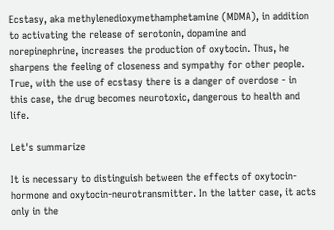Ecstasy, aka methylenedioxymethamphetamine (MDMA), in addition to activating the release of serotonin, dopamine and norepinephrine, increases the production of oxytocin. Thus, he sharpens the feeling of closeness and sympathy for other people. True, with the use of ecstasy there is a danger of overdose - in this case, the drug becomes neurotoxic, dangerous to health and life.

Let's summarize

It is necessary to distinguish between the effects of oxytocin-hormone and oxytocin-neurotransmitter. In the latter case, it acts only in the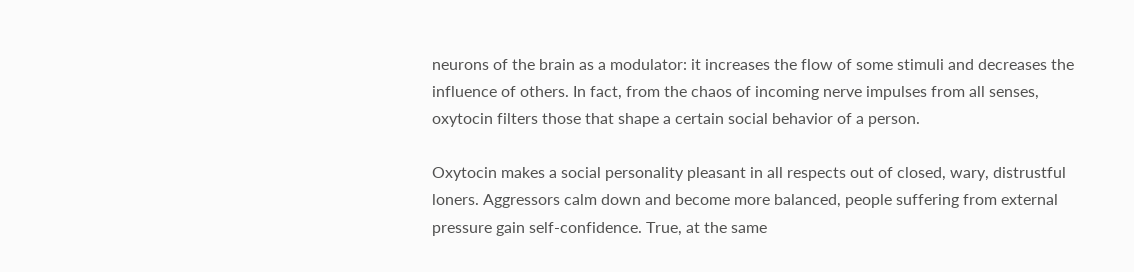neurons of the brain as a modulator: it increases the flow of some stimuli and decreases the influence of others. In fact, from the chaos of incoming nerve impulses from all senses, oxytocin filters those that shape a certain social behavior of a person.

Oxytocin makes a social personality pleasant in all respects out of closed, wary, distrustful loners. Aggressors calm down and become more balanced, people suffering from external pressure gain self-confidence. True, at the same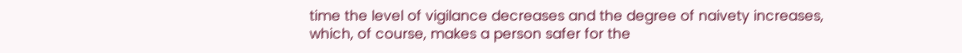time the level of vigilance decreases and the degree of naivety increases, which, of course, makes a person safer for the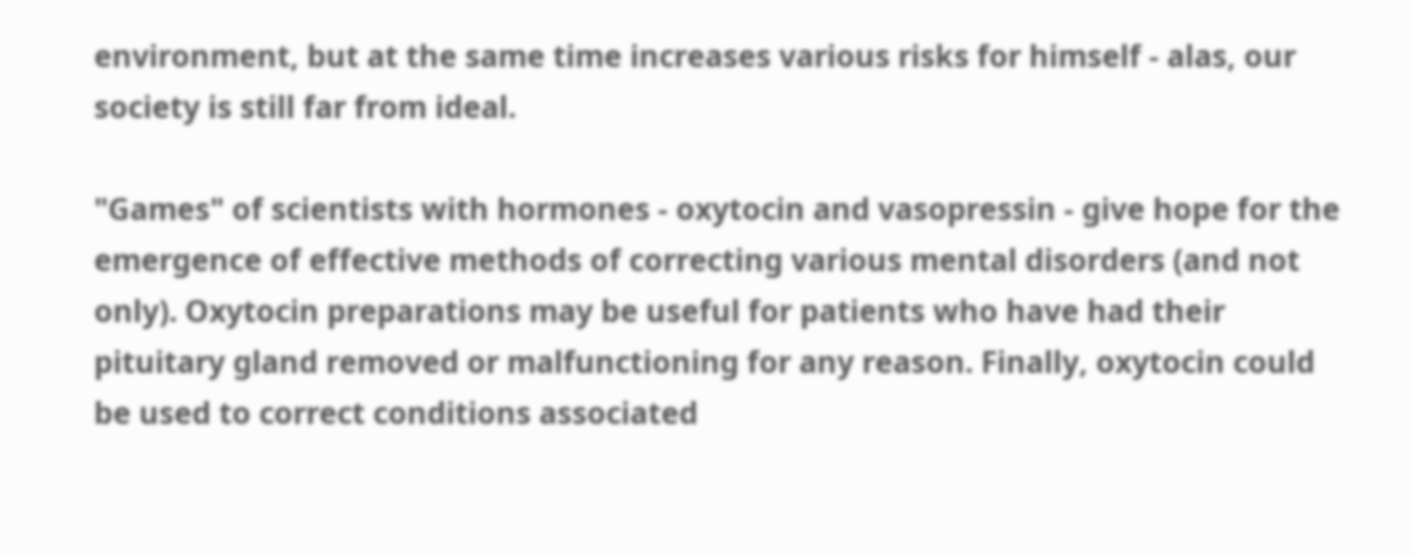environment, but at the same time increases various risks for himself - alas, our society is still far from ideal.

"Games" of scientists with hormones - oxytocin and vasopressin - give hope for the emergence of effective methods of correcting various mental disorders (and not only). Oxytocin preparations may be useful for patients who have had their pituitary gland removed or malfunctioning for any reason. Finally, oxytocin could be used to correct conditions associated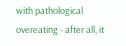with pathological overeating - after all, it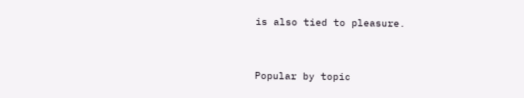is also tied to pleasure.


Popular by topic